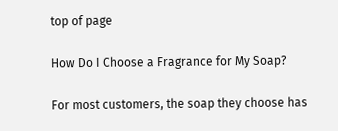top of page

How Do I Choose a Fragrance for My Soap?

For most customers, the soap they choose has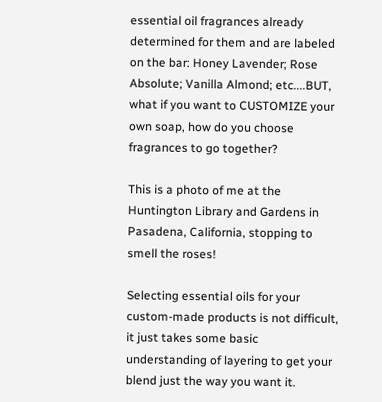essential oil fragrances already determined for them and are labeled on the bar: Honey Lavender; Rose Absolute; Vanilla Almond; etc....BUT, what if you want to CUSTOMIZE your own soap, how do you choose fragrances to go together?

This is a photo of me at the Huntington Library and Gardens in Pasadena, California, stopping to smell the roses!

Selecting essential oils for your custom-made products is not difficult, it just takes some basic understanding of layering to get your blend just the way you want it.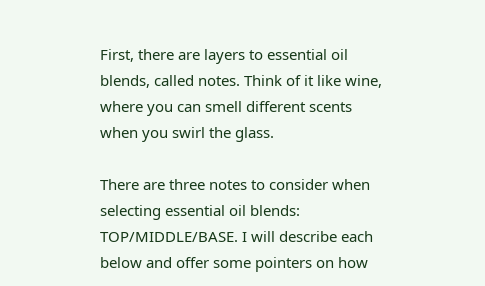First, there are layers to essential oil blends, called notes. Think of it like wine, where you can smell different scents when you swirl the glass.

There are three notes to consider when selecting essential oil blends: TOP/MIDDLE/BASE. I will describe each below and offer some pointers on how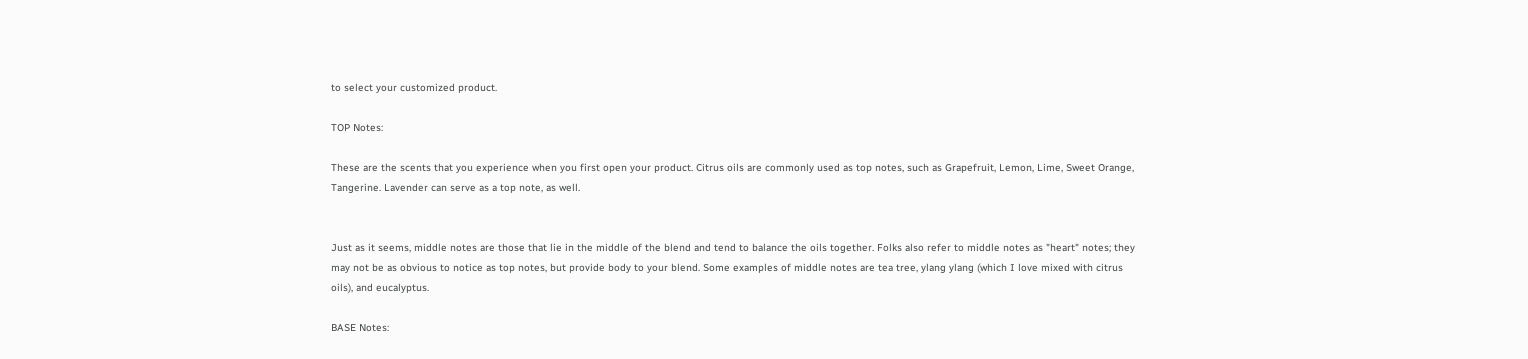to select your customized product.

TOP Notes:

These are the scents that you experience when you first open your product. Citrus oils are commonly used as top notes, such as Grapefruit, Lemon, Lime, Sweet Orange, Tangerine. Lavender can serve as a top note, as well.


Just as it seems, middle notes are those that lie in the middle of the blend and tend to balance the oils together. Folks also refer to middle notes as "heart" notes; they may not be as obvious to notice as top notes, but provide body to your blend. Some examples of middle notes are tea tree, ylang ylang (which I love mixed with citrus oils), and eucalyptus.

BASE Notes: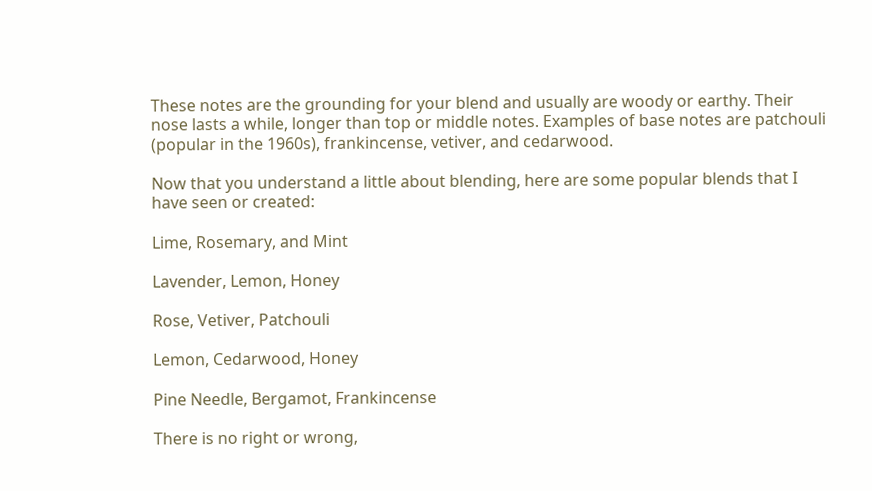These notes are the grounding for your blend and usually are woody or earthy. Their nose lasts a while, longer than top or middle notes. Examples of base notes are patchouli (popular in the 1960s), frankincense, vetiver, and cedarwood.

Now that you understand a little about blending, here are some popular blends that I have seen or created:

Lime, Rosemary, and Mint

Lavender, Lemon, Honey

Rose, Vetiver, Patchouli

Lemon, Cedarwood, Honey

Pine Needle, Bergamot, Frankincense

There is no right or wrong,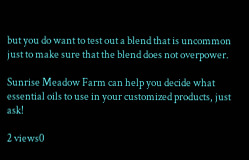but you do want to test out a blend that is uncommon just to make sure that the blend does not overpower.

Sunrise Meadow Farm can help you decide what essential oils to use in your customized products, just ask!

2 views0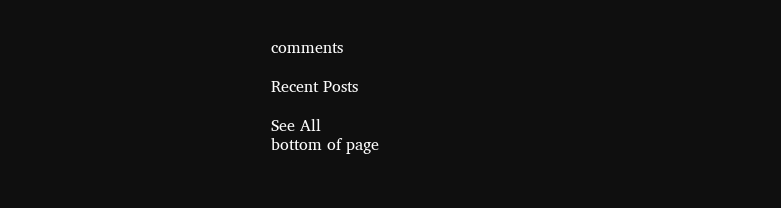comments

Recent Posts

See All
bottom of page